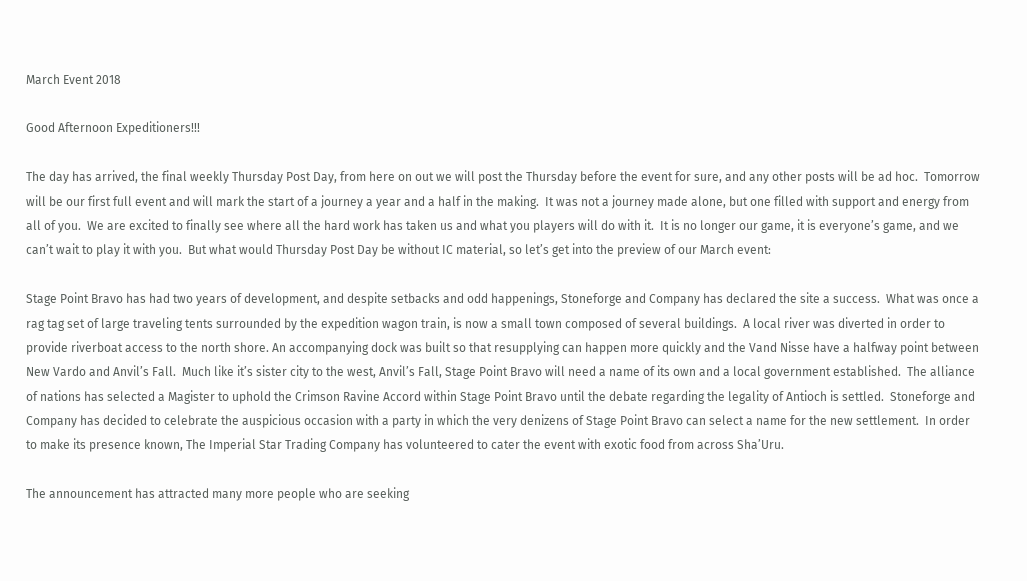March Event 2018

Good Afternoon Expeditioners!!!

The day has arrived, the final weekly Thursday Post Day, from here on out we will post the Thursday before the event for sure, and any other posts will be ad hoc.  Tomorrow will be our first full event and will mark the start of a journey a year and a half in the making.  It was not a journey made alone, but one filled with support and energy from all of you.  We are excited to finally see where all the hard work has taken us and what you players will do with it.  It is no longer our game, it is everyone’s game, and we can’t wait to play it with you.  But what would Thursday Post Day be without IC material, so let’s get into the preview of our March event:

Stage Point Bravo has had two years of development, and despite setbacks and odd happenings, Stoneforge and Company has declared the site a success.  What was once a rag tag set of large traveling tents surrounded by the expedition wagon train, is now a small town composed of several buildings.  A local river was diverted in order to provide riverboat access to the north shore. An accompanying dock was built so that resupplying can happen more quickly and the Vand Nisse have a halfway point between New Vardo and Anvil’s Fall.  Much like it’s sister city to the west, Anvil’s Fall, Stage Point Bravo will need a name of its own and a local government established.  The alliance of nations has selected a Magister to uphold the Crimson Ravine Accord within Stage Point Bravo until the debate regarding the legality of Antioch is settled.  Stoneforge and Company has decided to celebrate the auspicious occasion with a party in which the very denizens of Stage Point Bravo can select a name for the new settlement.  In order to make its presence known, The Imperial Star Trading Company has volunteered to cater the event with exotic food from across Sha’Uru.

The announcement has attracted many more people who are seeking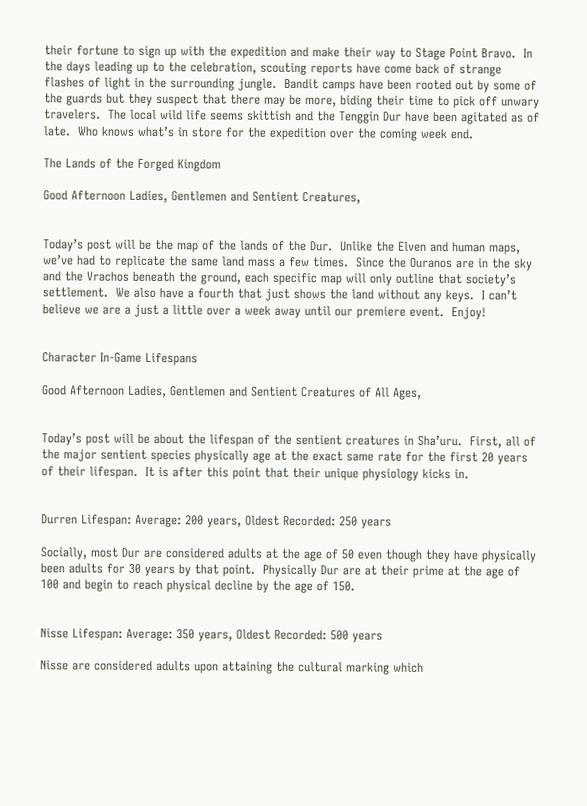their fortune to sign up with the expedition and make their way to Stage Point Bravo.  In the days leading up to the celebration, scouting reports have come back of strange flashes of light in the surrounding jungle.  Bandit camps have been rooted out by some of the guards but they suspect that there may be more, biding their time to pick off unwary travelers.  The local wild life seems skittish and the Tenggin Dur have been agitated as of late.  Who knows what’s in store for the expedition over the coming week end.

The Lands of the Forged Kingdom

Good Afternoon Ladies, Gentlemen and Sentient Creatures,


Today’s post will be the map of the lands of the Dur.  Unlike the Elven and human maps, we’ve had to replicate the same land mass a few times.  Since the Ouranos are in the sky and the Vrachos beneath the ground, each specific map will only outline that society’s settlement.  We also have a fourth that just shows the land without any keys.  I can’t believe we are a just a little over a week away until our premiere event.  Enjoy!


Character In-Game Lifespans

Good Afternoon Ladies, Gentlemen and Sentient Creatures of All Ages,


Today’s post will be about the lifespan of the sentient creatures in Sha’uru.  First, all of the major sentient species physically age at the exact same rate for the first 20 years of their lifespan.  It is after this point that their unique physiology kicks in.


Durren Lifespan: Average: 200 years, Oldest Recorded: 250 years

Socially, most Dur are considered adults at the age of 50 even though they have physically been adults for 30 years by that point.  Physically Dur are at their prime at the age of 100 and begin to reach physical decline by the age of 150.


Nisse Lifespan: Average: 350 years, Oldest Recorded: 500 years

Nisse are considered adults upon attaining the cultural marking which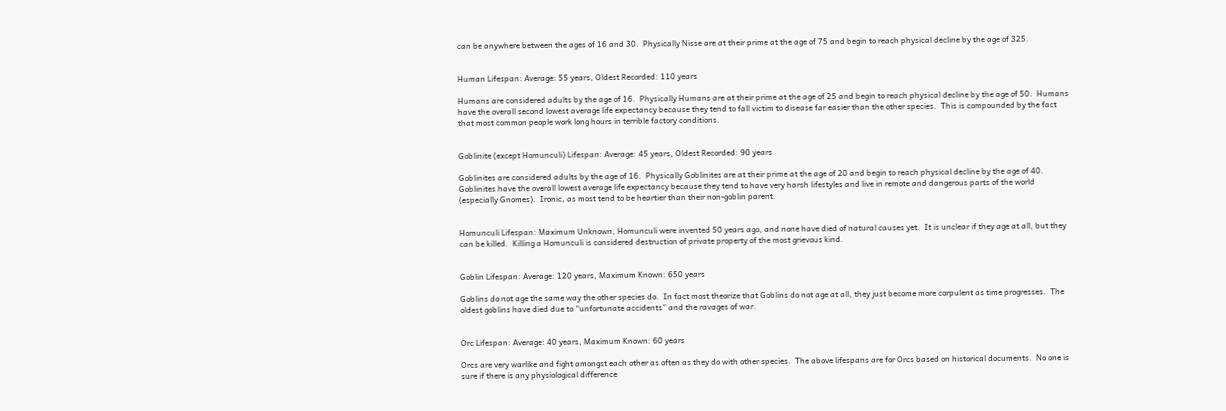can be anywhere between the ages of 16 and 30.  Physically Nisse are at their prime at the age of 75 and begin to reach physical decline by the age of 325.


Human Lifespan: Average: 55 years, Oldest Recorded: 110 years

Humans are considered adults by the age of 16.  Physically Humans are at their prime at the age of 25 and begin to reach physical decline by the age of 50.  Humans have the overall second lowest average life expectancy because they tend to fall victim to disease far easier than the other species.  This is compounded by the fact that most common people work long hours in terrible factory conditions.


Goblinite (except Homunculi) Lifespan: Average: 45 years, Oldest Recorded: 90 years

Goblinites are considered adults by the age of 16.  Physically Goblinites are at their prime at the age of 20 and begin to reach physical decline by the age of 40.  Goblinites have the overall lowest average life expectancy because they tend to have very harsh lifestyles and live in remote and dangerous parts of the world (especially Gnomes).  Ironic, as most tend to be heartier than their non-goblin parent.


Homunculi Lifespan: Maximum Unknown, Homunculi were invented 50 years ago, and none have died of natural causes yet.  It is unclear if they age at all, but they can be killed.  Killing a Homunculi is considered destruction of private property of the most grievous kind.


Goblin Lifespan: Average: 120 years, Maximum Known: 650 years

Goblins do not age the same way the other species do.  In fact most theorize that Goblins do not age at all, they just become more corpulent as time progresses.  The oldest goblins have died due to “unfortunate accidents” and the ravages of war.


Orc Lifespan: Average: 40 years, Maximum Known: 60 years

Orcs are very warlike and fight amongst each other as often as they do with other species.  The above lifespans are for Orcs based on historical documents.  No one is sure if there is any physiological difference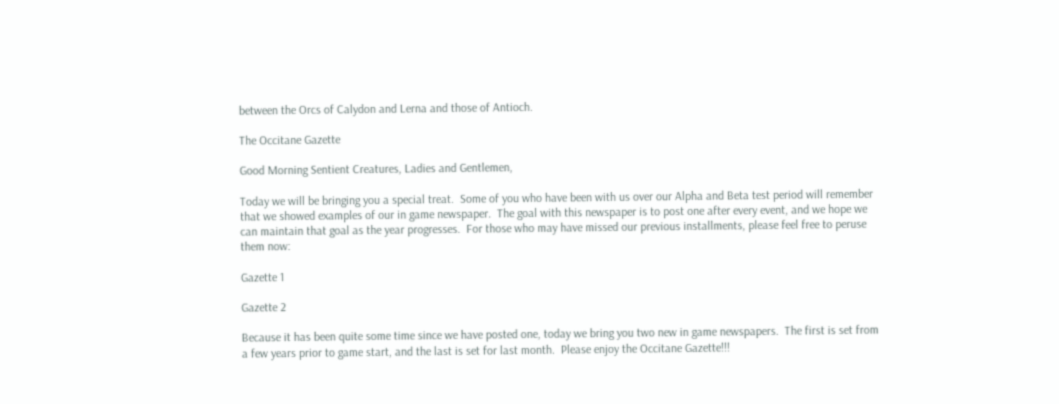between the Orcs of Calydon and Lerna and those of Antioch.

The Occitane Gazette

Good Morning Sentient Creatures, Ladies and Gentlemen,

Today we will be bringing you a special treat.  Some of you who have been with us over our Alpha and Beta test period will remember that we showed examples of our in game newspaper.  The goal with this newspaper is to post one after every event, and we hope we can maintain that goal as the year progresses.  For those who may have missed our previous installments, please feel free to peruse them now:

Gazette 1

Gazette 2

Because it has been quite some time since we have posted one, today we bring you two new in game newspapers.  The first is set from a few years prior to game start, and the last is set for last month.  Please enjoy the Occitane Gazette!!!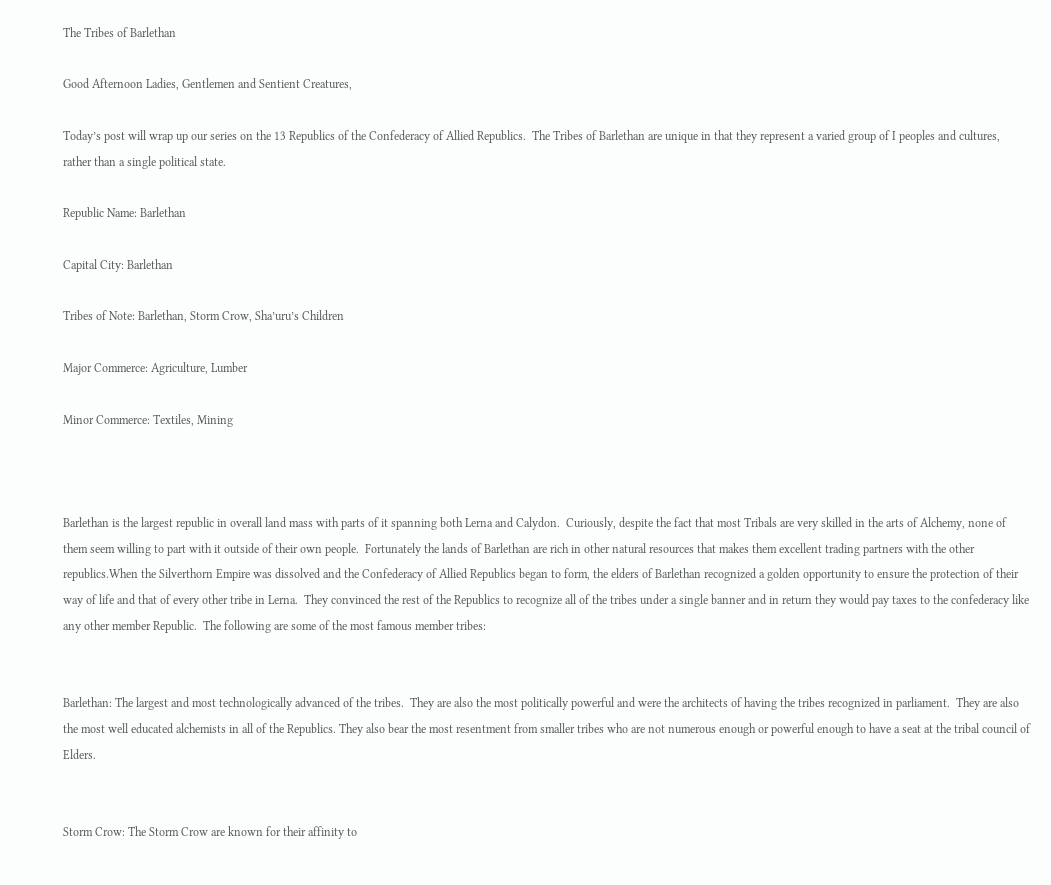The Tribes of Barlethan

Good Afternoon Ladies, Gentlemen and Sentient Creatures,

Today’s post will wrap up our series on the 13 Republics of the Confederacy of Allied Republics.  The Tribes of Barlethan are unique in that they represent a varied group of I peoples and cultures, rather than a single political state.

Republic Name: Barlethan

Capital City: Barlethan

Tribes of Note: Barlethan, Storm Crow, Sha’uru’s Children

Major Commerce: Agriculture, Lumber

Minor Commerce: Textiles, Mining



Barlethan is the largest republic in overall land mass with parts of it spanning both Lerna and Calydon.  Curiously, despite the fact that most Tribals are very skilled in the arts of Alchemy, none of them seem willing to part with it outside of their own people.  Fortunately the lands of Barlethan are rich in other natural resources that makes them excellent trading partners with the other republics.When the Silverthorn Empire was dissolved and the Confederacy of Allied Republics began to form, the elders of Barlethan recognized a golden opportunity to ensure the protection of their way of life and that of every other tribe in Lerna.  They convinced the rest of the Republics to recognize all of the tribes under a single banner and in return they would pay taxes to the confederacy like any other member Republic.  The following are some of the most famous member tribes:


Barlethan: The largest and most technologically advanced of the tribes.  They are also the most politically powerful and were the architects of having the tribes recognized in parliament.  They are also the most well educated alchemists in all of the Republics. They also bear the most resentment from smaller tribes who are not numerous enough or powerful enough to have a seat at the tribal council of Elders.


Storm Crow: The Storm Crow are known for their affinity to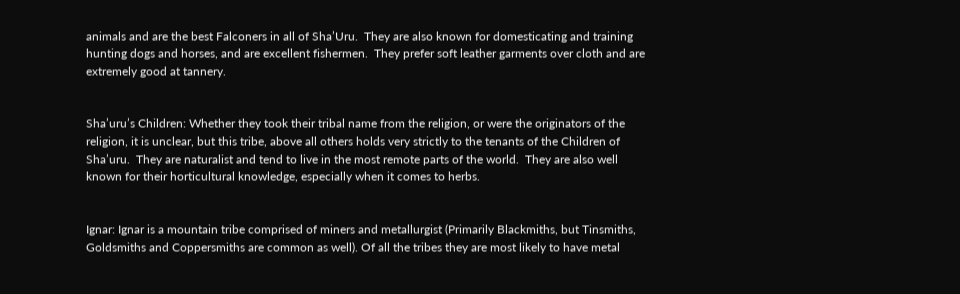animals and are the best Falconers in all of Sha’Uru.  They are also known for domesticating and training hunting dogs and horses, and are excellent fishermen.  They prefer soft leather garments over cloth and are extremely good at tannery.


Sha’uru’s Children: Whether they took their tribal name from the religion, or were the originators of the religion, it is unclear, but this tribe, above all others holds very strictly to the tenants of the Children of Sha’uru.  They are naturalist and tend to live in the most remote parts of the world.  They are also well known for their horticultural knowledge, especially when it comes to herbs.


Ignar: Ignar is a mountain tribe comprised of miners and metallurgist (Primarily Blackmiths, but Tinsmiths, Goldsmiths and Coppersmiths are common as well). Of all the tribes they are most likely to have metal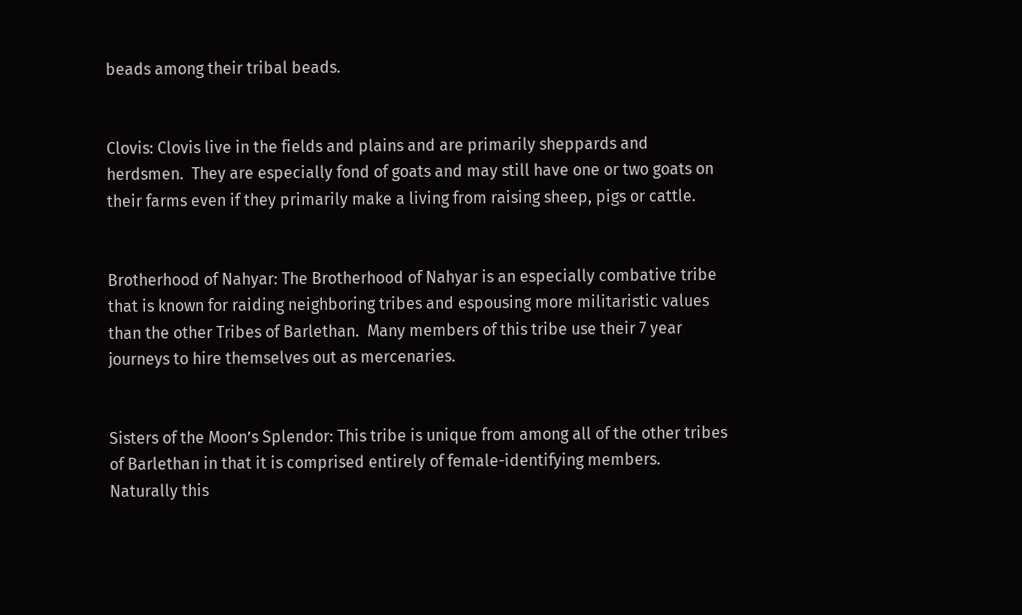beads among their tribal beads.


Clovis: Clovis live in the fields and plains and are primarily sheppards and herdsmen.  They are especially fond of goats and may still have one or two goats on their farms even if they primarily make a living from raising sheep, pigs or cattle.


Brotherhood of Nahyar: The Brotherhood of Nahyar is an especially combative tribe that is known for raiding neighboring tribes and espousing more militaristic values than the other Tribes of Barlethan.  Many members of this tribe use their 7 year journeys to hire themselves out as mercenaries.


Sisters of the Moon’s Splendor: This tribe is unique from among all of the other tribes of Barlethan in that it is comprised entirely of female-identifying members.  Naturally this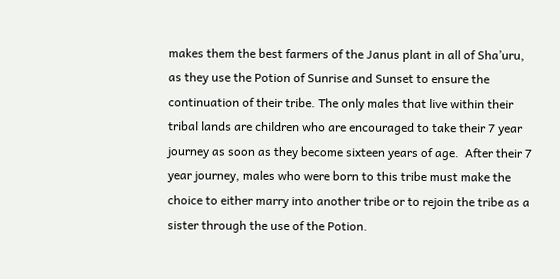makes them the best farmers of the Janus plant in all of Sha’uru, as they use the Potion of Sunrise and Sunset to ensure the continuation of their tribe. The only males that live within their tribal lands are children who are encouraged to take their 7 year journey as soon as they become sixteen years of age.  After their 7 year journey, males who were born to this tribe must make the choice to either marry into another tribe or to rejoin the tribe as a sister through the use of the Potion.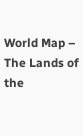World Map – The Lands of the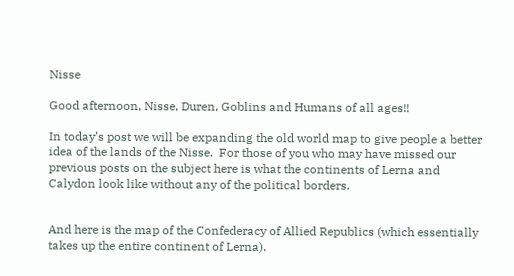Nisse

Good afternoon, Nisse, Duren, Goblins and Humans of all ages!!

In today’s post we will be expanding the old world map to give people a better idea of the lands of the Nisse.  For those of you who may have missed our previous posts on the subject here is what the continents of Lerna and Calydon look like without any of the political borders.


And here is the map of the Confederacy of Allied Republics (which essentially takes up the entire continent of Lerna).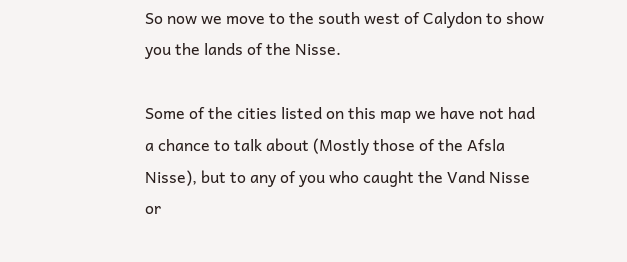So now we move to the south west of Calydon to show you the lands of the Nisse.

Some of the cities listed on this map we have not had a chance to talk about (Mostly those of the Afsla Nisse), but to any of you who caught the Vand Nisse or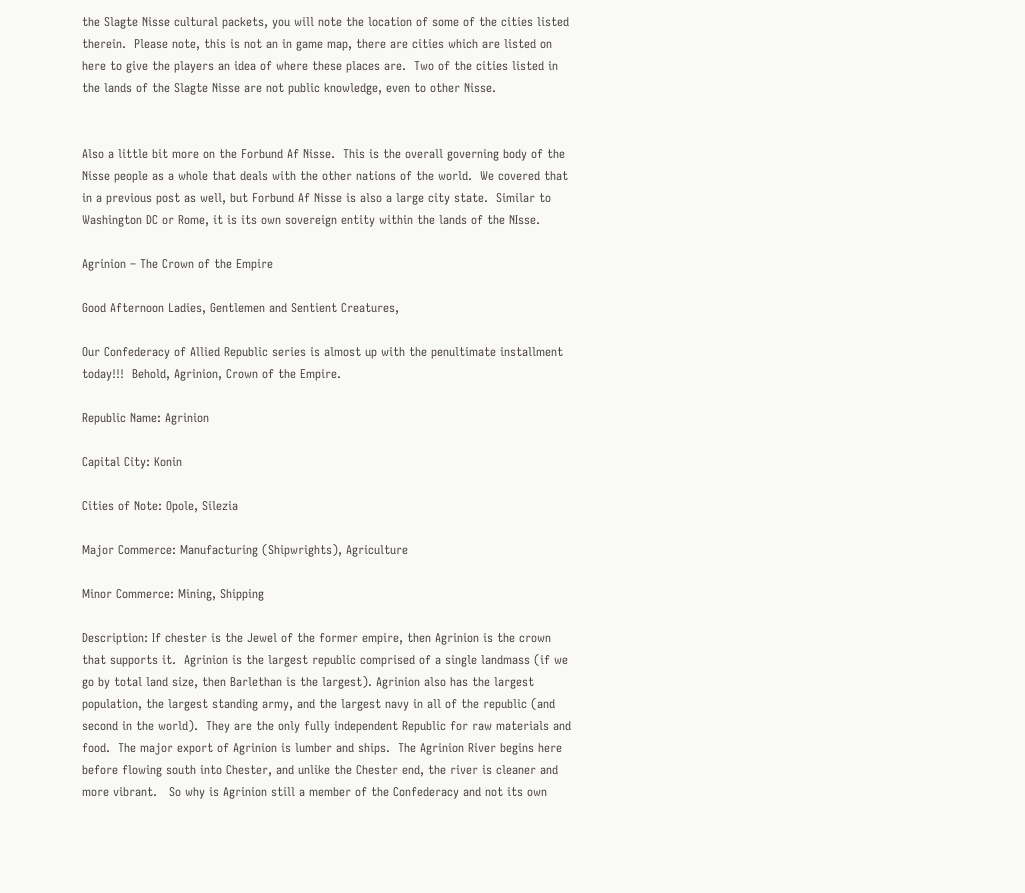the Slagte Nisse cultural packets, you will note the location of some of the cities listed therein.  Please note, this is not an in game map, there are cities which are listed on here to give the players an idea of where these places are.  Two of the cities listed in the lands of the Slagte Nisse are not public knowledge, even to other Nisse.


Also a little bit more on the Forbund Af Nisse.  This is the overall governing body of the Nisse people as a whole that deals with the other nations of the world.  We covered that in a previous post as well, but Forbund Af Nisse is also a large city state.  Similar to Washington DC or Rome, it is its own sovereign entity within the lands of the NIsse.

Agrinion – The Crown of the Empire

Good Afternoon Ladies, Gentlemen and Sentient Creatures,

Our Confederacy of Allied Republic series is almost up with the penultimate installment today!!!  Behold, Agrinion, Crown of the Empire.

Republic Name: Agrinion

Capital City: Konin

Cities of Note: Opole, Silezia

Major Commerce: Manufacturing (Shipwrights), Agriculture

Minor Commerce: Mining, Shipping

Description: If chester is the Jewel of the former empire, then Agrinion is the crown that supports it.  Agrinion is the largest republic comprised of a single landmass (if we go by total land size, then Barlethan is the largest). Agrinion also has the largest population, the largest standing army, and the largest navy in all of the republic (and second in the world).  They are the only fully independent Republic for raw materials and food.  The major export of Agrinion is lumber and ships.  The Agrinion River begins here before flowing south into Chester, and unlike the Chester end, the river is cleaner and more vibrant.   So why is Agrinion still a member of the Confederacy and not its own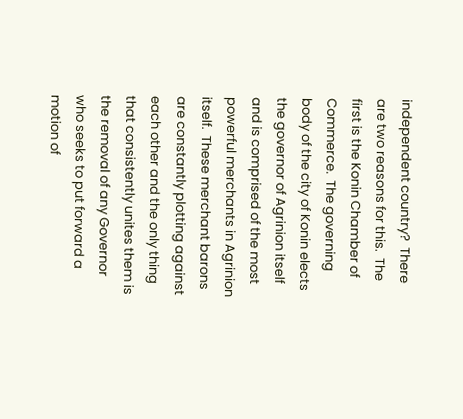independent country?  There are two reasons for this.  The first is the Konin Chamber of Commerce.  The governing body of the city of Konin elects the governor of Agrinion itself and is comprised of the most powerful merchants in Agrinion itself.  These merchant barons are constantly plotting against each other and the only thing that consistently unites them is the removal of any Governor who seeks to put forward a motion of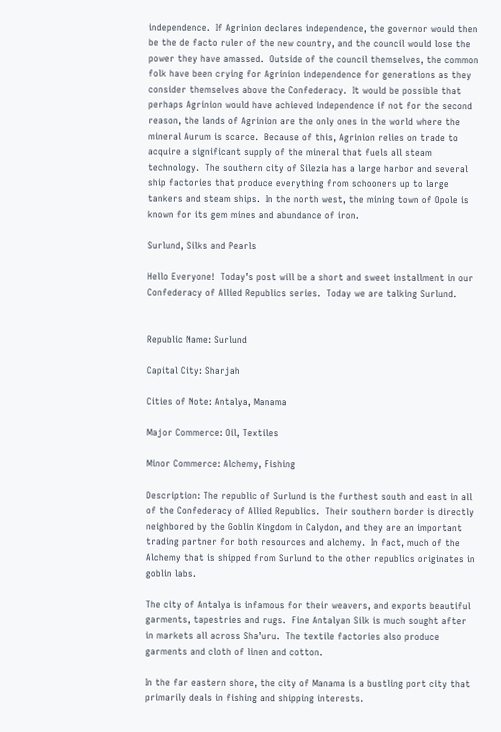independence.  If Agrinion declares independence, the governor would then be the de facto ruler of the new country, and the council would lose the power they have amassed.  Outside of the council themselves, the common folk have been crying for Agrinion independence for generations as they consider themselves above the Confederacy.  It would be possible that perhaps Agrinion would have achieved independence if not for the second reason, the lands of Agrinion are the only ones in the world where the mineral Aurum is scarce.  Because of this, Agrinion relies on trade to acquire a significant supply of the mineral that fuels all steam technology.  The southern city of Silezia has a large harbor and several ship factories that produce everything from schooners up to large tankers and steam ships.  In the north west, the mining town of Opole is known for its gem mines and abundance of iron.

Surlund, Silks and Pearls

Hello Everyone!  Today’s post will be a short and sweet installment in our Confederacy of Allied Republics series.  Today we are talking Surlund.


Republic Name: Surlund

Capital City: Sharjah

Cities of Note: Antalya, Manama

Major Commerce: Oil, Textiles

Minor Commerce: Alchemy, Fishing

Description: The republic of Surlund is the furthest south and east in all of the Confederacy of Allied Republics.  Their southern border is directly neighbored by the Goblin Kingdom in Calydon, and they are an important trading partner for both resources and alchemy.  In fact, much of the Alchemy that is shipped from Surlund to the other republics originates in goblin labs.

The city of Antalya is infamous for their weavers, and exports beautiful garments, tapestries and rugs.  Fine Antalyan Silk is much sought after in markets all across Sha’uru.  The textile factories also produce garments and cloth of linen and cotton.

In the far eastern shore, the city of Manama is a bustling port city that primarily deals in fishing and shipping interests.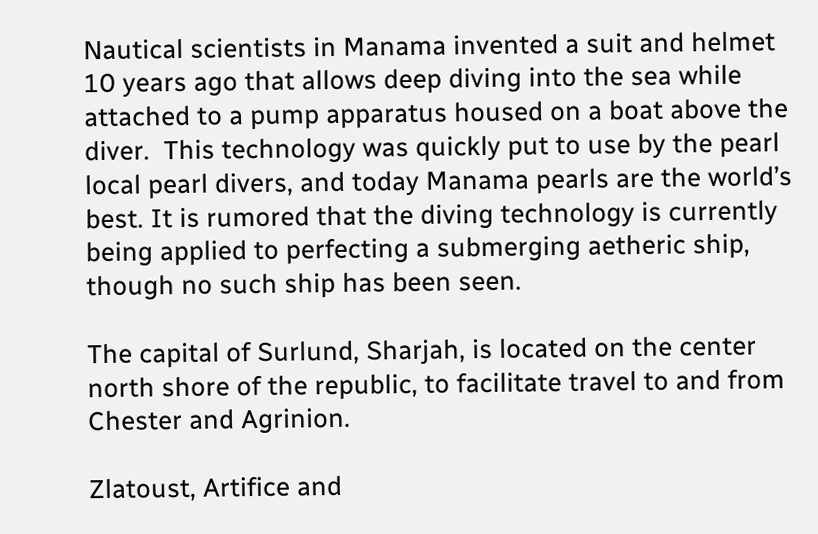Nautical scientists in Manama invented a suit and helmet 10 years ago that allows deep diving into the sea while attached to a pump apparatus housed on a boat above the diver.  This technology was quickly put to use by the pearl local pearl divers, and today Manama pearls are the world’s best. It is rumored that the diving technology is currently being applied to perfecting a submerging aetheric ship, though no such ship has been seen.

The capital of Surlund, Sharjah, is located on the center north shore of the republic, to facilitate travel to and from Chester and Agrinion.

Zlatoust, Artifice and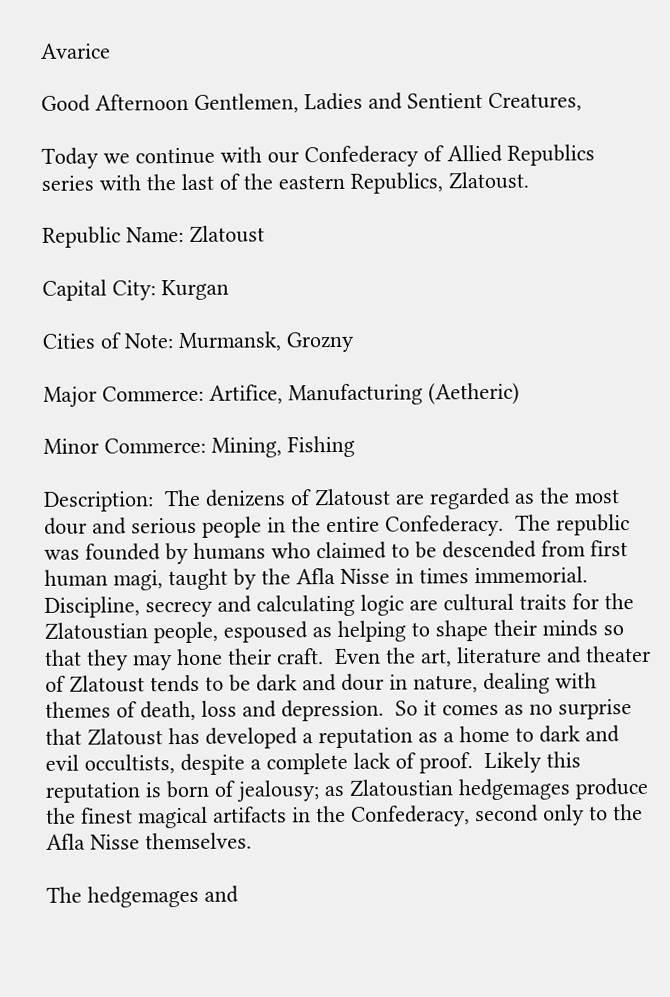Avarice

Good Afternoon Gentlemen, Ladies and Sentient Creatures,

Today we continue with our Confederacy of Allied Republics series with the last of the eastern Republics, Zlatoust.

Republic Name: Zlatoust

Capital City: Kurgan

Cities of Note: Murmansk, Grozny

Major Commerce: Artifice, Manufacturing (Aetheric)

Minor Commerce: Mining, Fishing

Description:  The denizens of Zlatoust are regarded as the most dour and serious people in the entire Confederacy.  The republic was founded by humans who claimed to be descended from first human magi, taught by the Afla Nisse in times immemorial.  Discipline, secrecy and calculating logic are cultural traits for the Zlatoustian people, espoused as helping to shape their minds so that they may hone their craft.  Even the art, literature and theater of Zlatoust tends to be dark and dour in nature, dealing with themes of death, loss and depression.  So it comes as no surprise that Zlatoust has developed a reputation as a home to dark and evil occultists, despite a complete lack of proof.  Likely this reputation is born of jealousy; as Zlatoustian hedgemages produce the finest magical artifacts in the Confederacy, second only to the Afla Nisse themselves.

The hedgemages and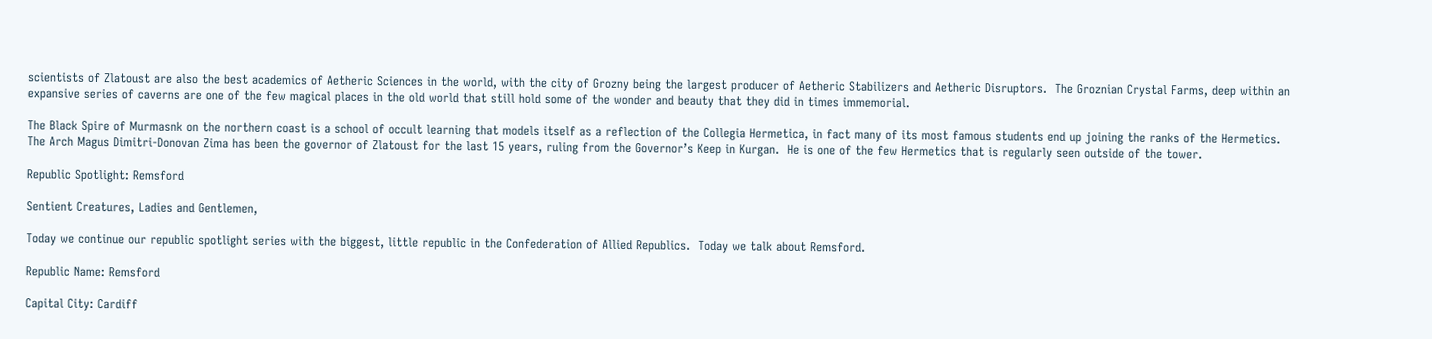scientists of Zlatoust are also the best academics of Aetheric Sciences in the world, with the city of Grozny being the largest producer of Aetheric Stabilizers and Aetheric Disruptors.  The Groznian Crystal Farms, deep within an expansive series of caverns are one of the few magical places in the old world that still hold some of the wonder and beauty that they did in times immemorial.

The Black Spire of Murmasnk on the northern coast is a school of occult learning that models itself as a reflection of the Collegia Hermetica, in fact many of its most famous students end up joining the ranks of the Hermetics.  The Arch Magus Dimitri-Donovan Zima has been the governor of Zlatoust for the last 15 years, ruling from the Governor’s Keep in Kurgan.  He is one of the few Hermetics that is regularly seen outside of the tower.

Republic Spotlight: Remsford

Sentient Creatures, Ladies and Gentlemen,

Today we continue our republic spotlight series with the biggest, little republic in the Confederation of Allied Republics.  Today we talk about Remsford.

Republic Name: Remsford

Capital City: Cardiff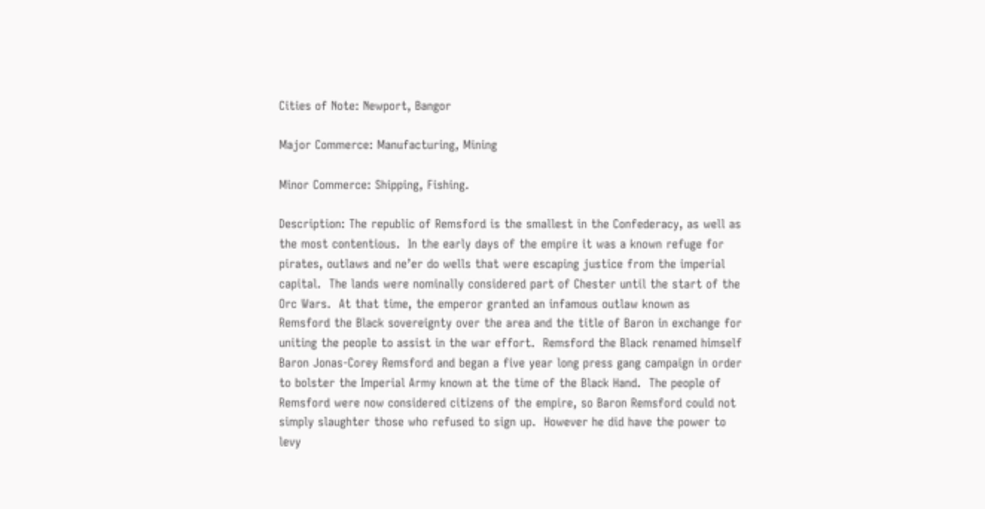Cities of Note: Newport, Bangor

Major Commerce: Manufacturing, Mining

Minor Commerce: Shipping, Fishing.

Description: The republic of Remsford is the smallest in the Confederacy, as well as the most contentious.  In the early days of the empire it was a known refuge for pirates, outlaws and ne’er do wells that were escaping justice from the imperial capital.  The lands were nominally considered part of Chester until the start of the Orc Wars.  At that time, the emperor granted an infamous outlaw known as Remsford the Black sovereignty over the area and the title of Baron in exchange for uniting the people to assist in the war effort.  Remsford the Black renamed himself Baron Jonas-Corey Remsford and began a five year long press gang campaign in order to bolster the Imperial Army known at the time of the Black Hand.  The people of Remsford were now considered citizens of the empire, so Baron Remsford could not simply slaughter those who refused to sign up.  However he did have the power to levy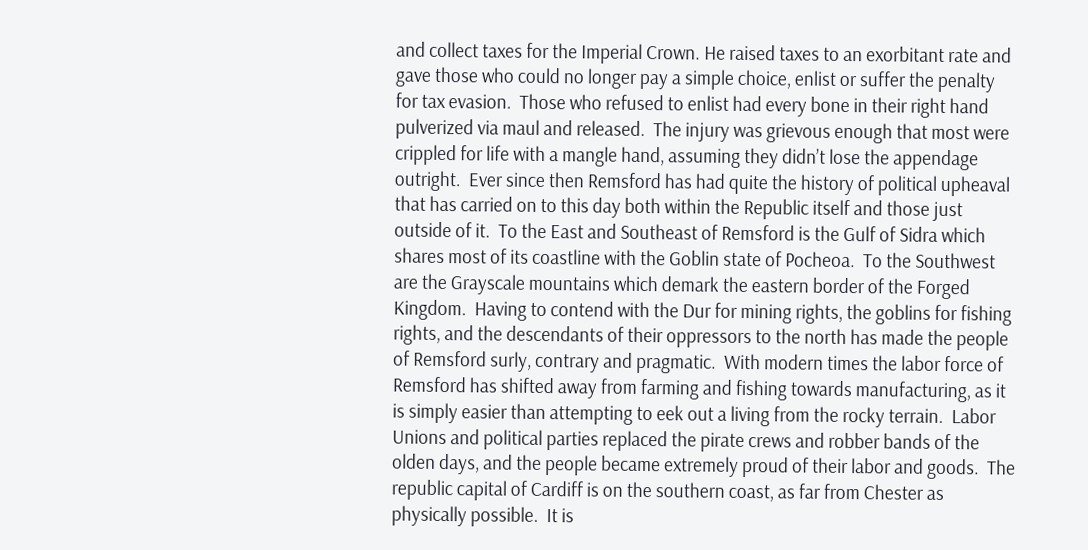and collect taxes for the Imperial Crown. He raised taxes to an exorbitant rate and gave those who could no longer pay a simple choice, enlist or suffer the penalty for tax evasion.  Those who refused to enlist had every bone in their right hand pulverized via maul and released.  The injury was grievous enough that most were crippled for life with a mangle hand, assuming they didn’t lose the appendage outright.  Ever since then Remsford has had quite the history of political upheaval  that has carried on to this day both within the Republic itself and those just outside of it.  To the East and Southeast of Remsford is the Gulf of Sidra which shares most of its coastline with the Goblin state of Pocheoa.  To the Southwest are the Grayscale mountains which demark the eastern border of the Forged Kingdom.  Having to contend with the Dur for mining rights, the goblins for fishing rights, and the descendants of their oppressors to the north has made the people of Remsford surly, contrary and pragmatic.  With modern times the labor force of Remsford has shifted away from farming and fishing towards manufacturing, as it is simply easier than attempting to eek out a living from the rocky terrain.  Labor Unions and political parties replaced the pirate crews and robber bands of the olden days, and the people became extremely proud of their labor and goods.  The republic capital of Cardiff is on the southern coast, as far from Chester as physically possible.  It is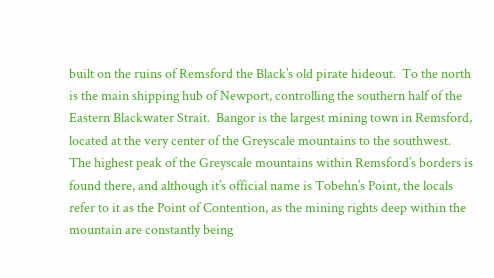built on the ruins of Remsford the Black’s old pirate hideout.  To the north is the main shipping hub of Newport, controlling the southern half of the Eastern Blackwater Strait.  Bangor is the largest mining town in Remsford, located at the very center of the Greyscale mountains to the southwest.  The highest peak of the Greyscale mountains within Remsford’s borders is found there, and although it’s official name is Tobehn’s Point, the locals refer to it as the Point of Contention, as the mining rights deep within the mountain are constantly being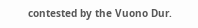contested by the Vuono Dur.